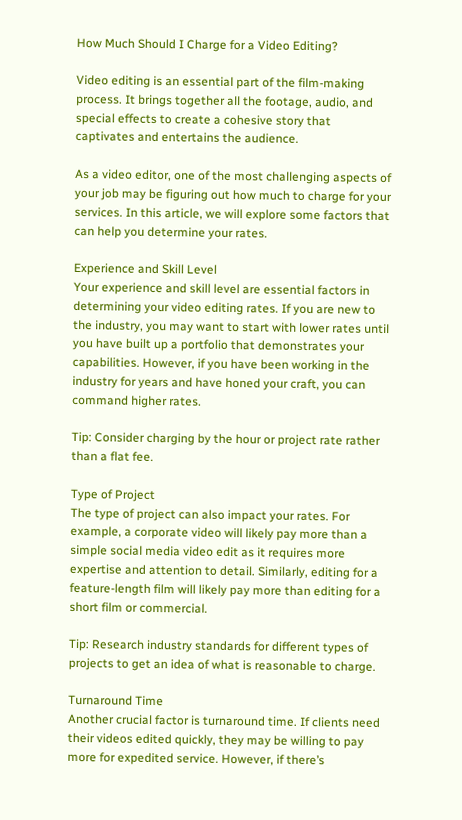How Much Should I Charge for a Video Editing?

Video editing is an essential part of the film-making process. It brings together all the footage, audio, and special effects to create a cohesive story that captivates and entertains the audience.

As a video editor, one of the most challenging aspects of your job may be figuring out how much to charge for your services. In this article, we will explore some factors that can help you determine your rates.

Experience and Skill Level
Your experience and skill level are essential factors in determining your video editing rates. If you are new to the industry, you may want to start with lower rates until you have built up a portfolio that demonstrates your capabilities. However, if you have been working in the industry for years and have honed your craft, you can command higher rates.

Tip: Consider charging by the hour or project rate rather than a flat fee.

Type of Project
The type of project can also impact your rates. For example, a corporate video will likely pay more than a simple social media video edit as it requires more expertise and attention to detail. Similarly, editing for a feature-length film will likely pay more than editing for a short film or commercial.

Tip: Research industry standards for different types of projects to get an idea of what is reasonable to charge.

Turnaround Time
Another crucial factor is turnaround time. If clients need their videos edited quickly, they may be willing to pay more for expedited service. However, if there’s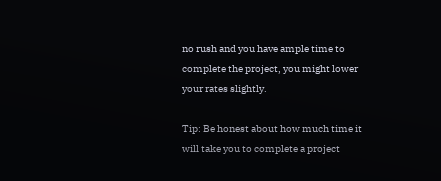no rush and you have ample time to complete the project, you might lower your rates slightly.

Tip: Be honest about how much time it will take you to complete a project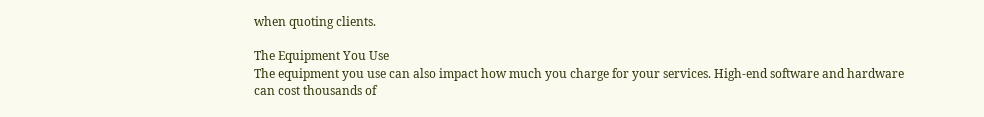when quoting clients.

The Equipment You Use
The equipment you use can also impact how much you charge for your services. High-end software and hardware can cost thousands of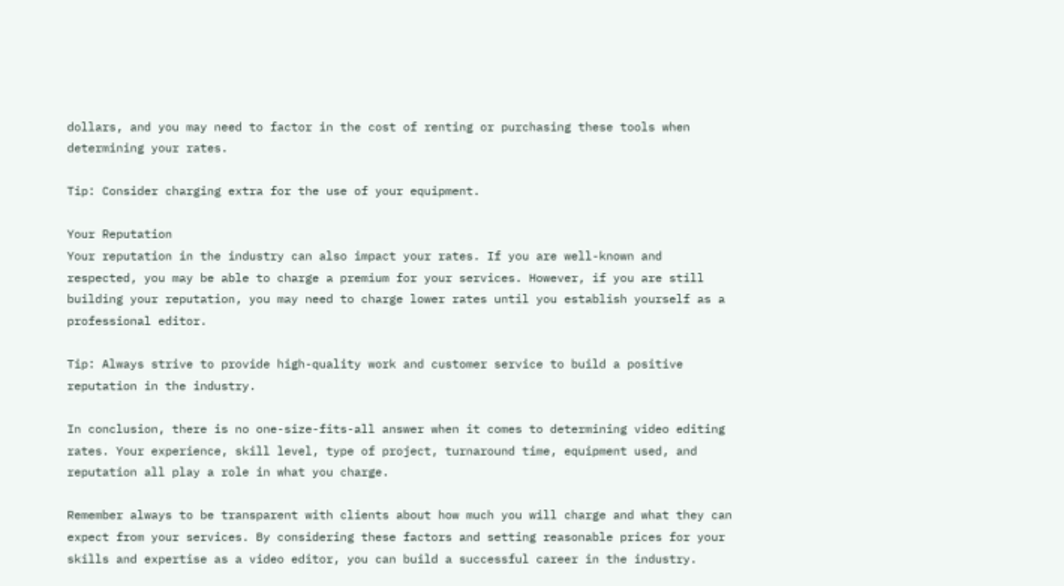dollars, and you may need to factor in the cost of renting or purchasing these tools when determining your rates.

Tip: Consider charging extra for the use of your equipment.

Your Reputation
Your reputation in the industry can also impact your rates. If you are well-known and respected, you may be able to charge a premium for your services. However, if you are still building your reputation, you may need to charge lower rates until you establish yourself as a professional editor.

Tip: Always strive to provide high-quality work and customer service to build a positive reputation in the industry.

In conclusion, there is no one-size-fits-all answer when it comes to determining video editing rates. Your experience, skill level, type of project, turnaround time, equipment used, and reputation all play a role in what you charge.

Remember always to be transparent with clients about how much you will charge and what they can expect from your services. By considering these factors and setting reasonable prices for your skills and expertise as a video editor, you can build a successful career in the industry.